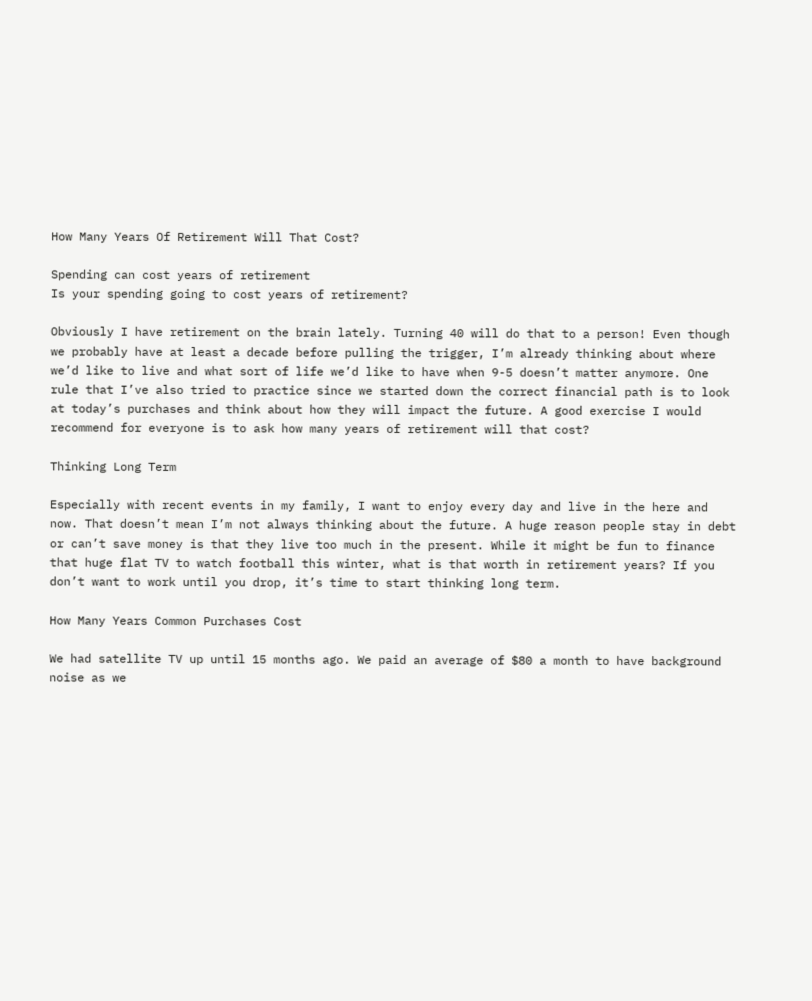How Many Years Of Retirement Will That Cost?

Spending can cost years of retirement
Is your spending going to cost years of retirement?

Obviously I have retirement on the brain lately. Turning 40 will do that to a person! Even though we probably have at least a decade before pulling the trigger, I’m already thinking about where we’d like to live and what sort of life we’d like to have when 9-5 doesn’t matter anymore. One rule that I’ve also tried to practice since we started down the correct financial path is to look at today’s purchases and think about how they will impact the future. A good exercise I would recommend for everyone is to ask how many years of retirement will that cost?

Thinking Long Term

Especially with recent events in my family, I want to enjoy every day and live in the here and now. That doesn’t mean I’m not always thinking about the future. A huge reason people stay in debt or can’t save money is that they live too much in the present. While it might be fun to finance that huge flat TV to watch football this winter, what is that worth in retirement years? If you don’t want to work until you drop, it’s time to start thinking long term.

How Many Years Common Purchases Cost

We had satellite TV up until 15 months ago. We paid an average of $80 a month to have background noise as we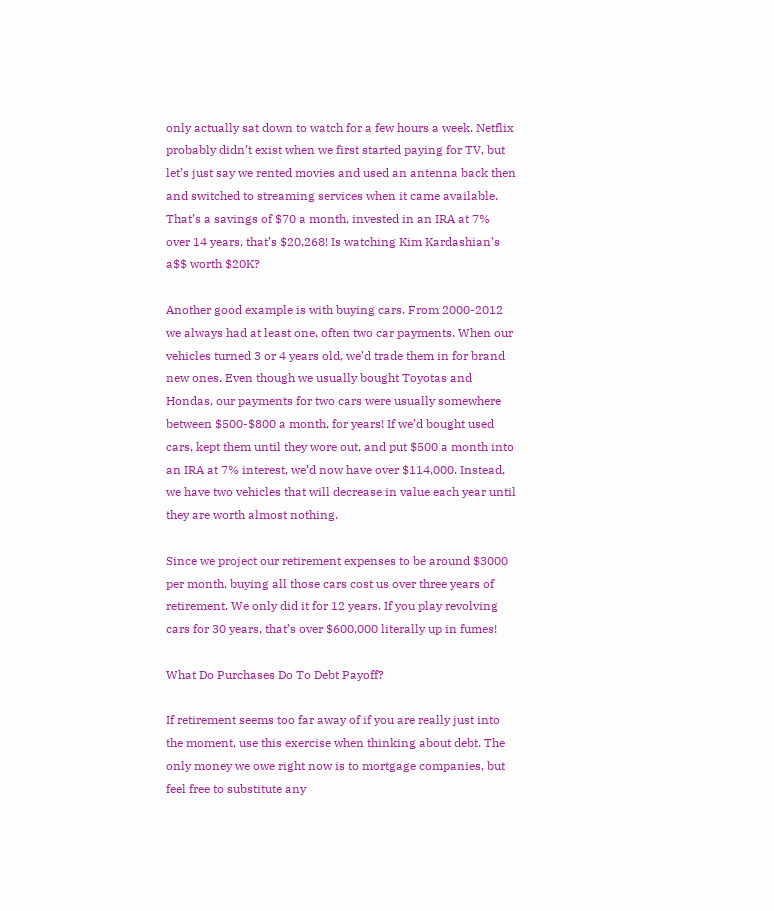only actually sat down to watch for a few hours a week. Netflix probably didn’t exist when we first started paying for TV, but let’s just say we rented movies and used an antenna back then and switched to streaming services when it came available. That’s a savings of $70 a month, invested in an IRA at 7% over 14 years, that’s $20,268! Is watching Kim Kardashian’s a$$ worth $20K?

Another good example is with buying cars. From 2000-2012 we always had at least one, often two car payments. When our vehicles turned 3 or 4 years old, we’d trade them in for brand new ones. Even though we usually bought Toyotas and Hondas, our payments for two cars were usually somewhere between $500-$800 a month, for years! If we’d bought used cars, kept them until they wore out, and put $500 a month into an IRA at 7% interest, we’d now have over $114,000. Instead, we have two vehicles that will decrease in value each year until they are worth almost nothing.

Since we project our retirement expenses to be around $3000 per month, buying all those cars cost us over three years of retirement. We only did it for 12 years. If you play revolving cars for 30 years, that’s over $600,000 literally up in fumes!

What Do Purchases Do To Debt Payoff?

If retirement seems too far away of if you are really just into the moment, use this exercise when thinking about debt. The only money we owe right now is to mortgage companies, but feel free to substitute any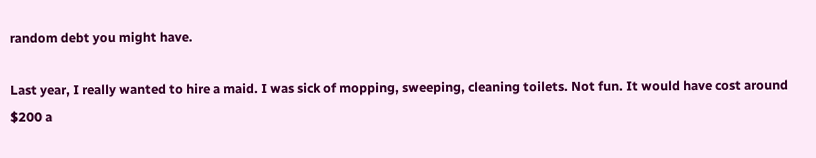random debt you might have.

Last year, I really wanted to hire a maid. I was sick of mopping, sweeping, cleaning toilets. Not fun. It would have cost around $200 a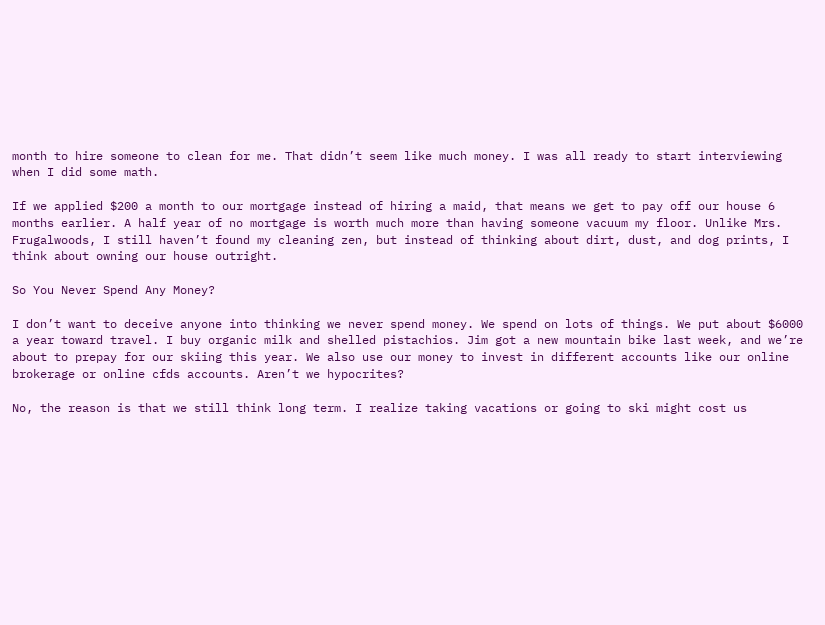month to hire someone to clean for me. That didn’t seem like much money. I was all ready to start interviewing when I did some math.

If we applied $200 a month to our mortgage instead of hiring a maid, that means we get to pay off our house 6 months earlier. A half year of no mortgage is worth much more than having someone vacuum my floor. Unlike Mrs. Frugalwoods, I still haven’t found my cleaning zen, but instead of thinking about dirt, dust, and dog prints, I think about owning our house outright.

So You Never Spend Any Money?

I don’t want to deceive anyone into thinking we never spend money. We spend on lots of things. We put about $6000 a year toward travel. I buy organic milk and shelled pistachios. Jim got a new mountain bike last week, and we’re about to prepay for our skiing this year. We also use our money to invest in different accounts like our online brokerage or online cfds accounts. Aren’t we hypocrites?

No, the reason is that we still think long term. I realize taking vacations or going to ski might cost us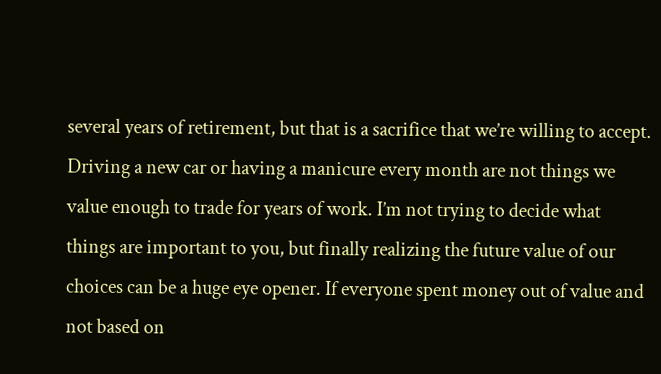several years of retirement, but that is a sacrifice that we’re willing to accept. Driving a new car or having a manicure every month are not things we value enough to trade for years of work. I’m not trying to decide what things are important to you, but finally realizing the future value of our choices can be a huge eye opener. If everyone spent money out of value and not based on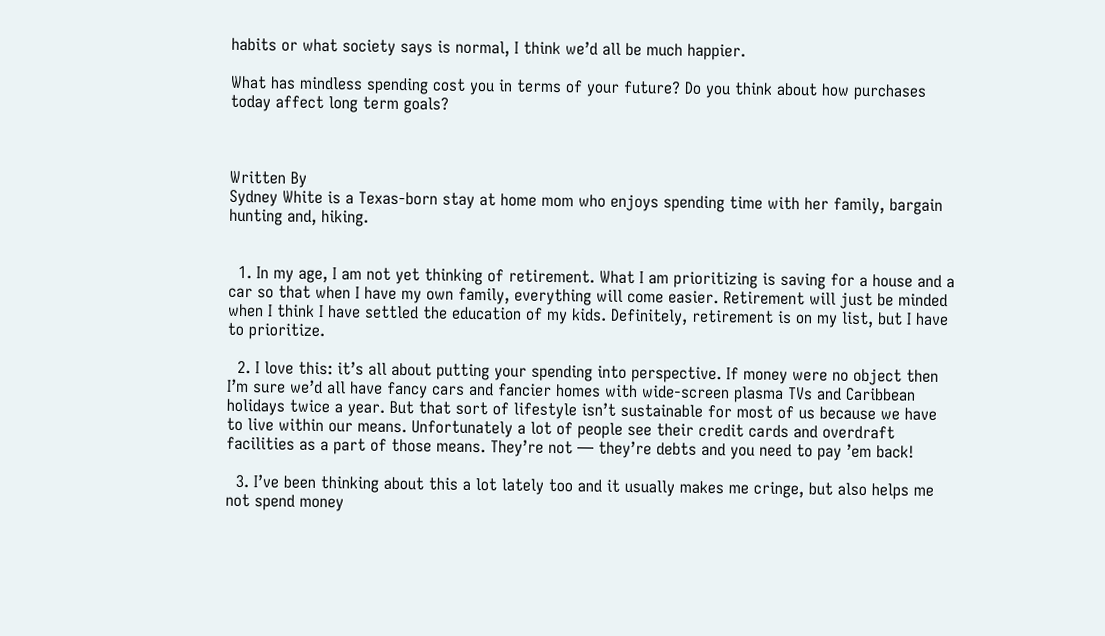habits or what society says is normal, I think we’d all be much happier.

What has mindless spending cost you in terms of your future? Do you think about how purchases today affect long term goals?



Written By
Sydney White is a Texas-born stay at home mom who enjoys spending time with her family, bargain hunting and, hiking.


  1. In my age, I am not yet thinking of retirement. What I am prioritizing is saving for a house and a car so that when I have my own family, everything will come easier. Retirement will just be minded when I think I have settled the education of my kids. Definitely, retirement is on my list, but I have to prioritize.

  2. I love this: it’s all about putting your spending into perspective. If money were no object then I’m sure we’d all have fancy cars and fancier homes with wide-screen plasma TVs and Caribbean holidays twice a year. But that sort of lifestyle isn’t sustainable for most of us because we have to live within our means. Unfortunately a lot of people see their credit cards and overdraft facilities as a part of those means. They’re not — they’re debts and you need to pay ’em back!

  3. I’ve been thinking about this a lot lately too and it usually makes me cringe, but also helps me not spend money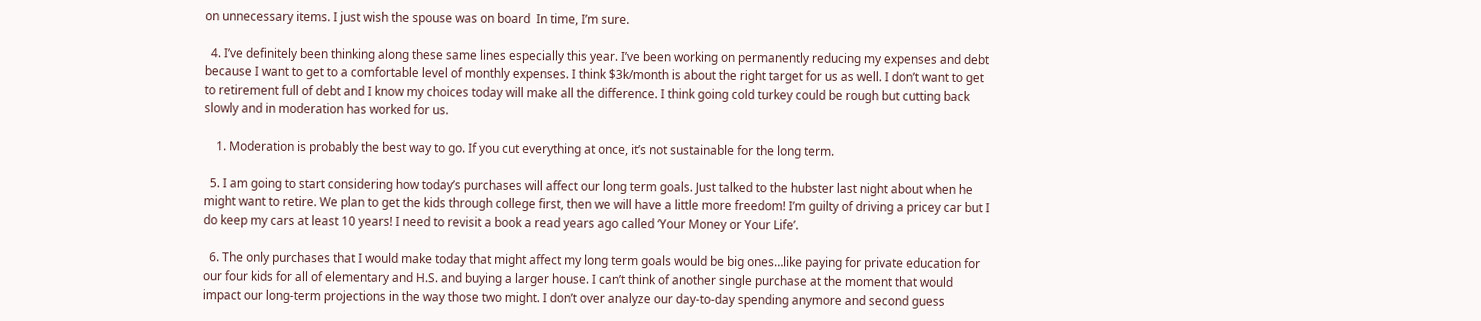on unnecessary items. I just wish the spouse was on board  In time, I’m sure.

  4. I’ve definitely been thinking along these same lines especially this year. I’ve been working on permanently reducing my expenses and debt because I want to get to a comfortable level of monthly expenses. I think $3k/month is about the right target for us as well. I don’t want to get to retirement full of debt and I know my choices today will make all the difference. I think going cold turkey could be rough but cutting back slowly and in moderation has worked for us.

    1. Moderation is probably the best way to go. If you cut everything at once, it’s not sustainable for the long term.

  5. I am going to start considering how today’s purchases will affect our long term goals. Just talked to the hubster last night about when he might want to retire. We plan to get the kids through college first, then we will have a little more freedom! I’m guilty of driving a pricey car but I do keep my cars at least 10 years! I need to revisit a book a read years ago called ‘Your Money or Your Life’.

  6. The only purchases that I would make today that might affect my long term goals would be big ones…like paying for private education for our four kids for all of elementary and H.S. and buying a larger house. I can’t think of another single purchase at the moment that would impact our long-term projections in the way those two might. I don’t over analyze our day-to-day spending anymore and second guess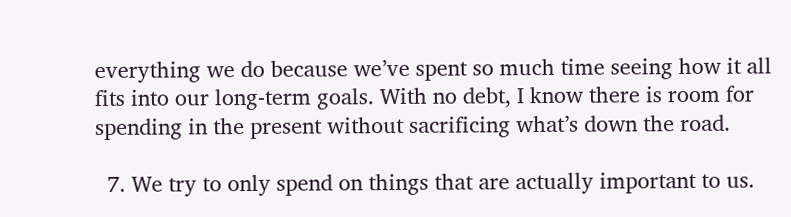everything we do because we’ve spent so much time seeing how it all fits into our long-term goals. With no debt, I know there is room for spending in the present without sacrificing what’s down the road.

  7. We try to only spend on things that are actually important to us.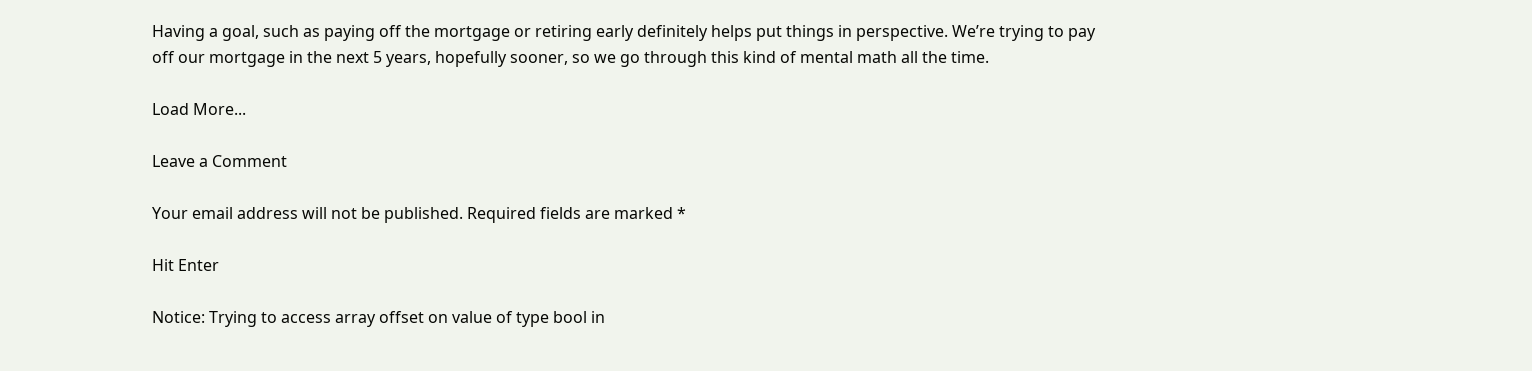Having a goal, such as paying off the mortgage or retiring early definitely helps put things in perspective. We’re trying to pay off our mortgage in the next 5 years, hopefully sooner, so we go through this kind of mental math all the time.

Load More...

Leave a Comment

Your email address will not be published. Required fields are marked *

Hit Enter

Notice: Trying to access array offset on value of type bool in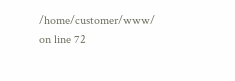/home/customer/www/ on line 72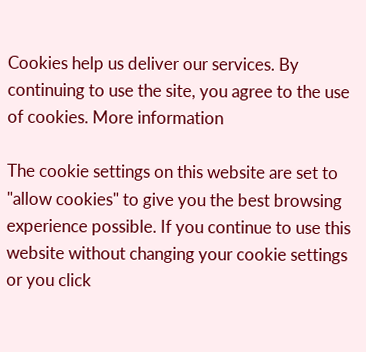Cookies help us deliver our services. By continuing to use the site, you agree to the use of cookies. More information

The cookie settings on this website are set to "allow cookies" to give you the best browsing experience possible. If you continue to use this website without changing your cookie settings or you click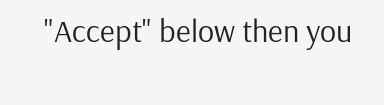"Accept" below then you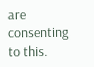are consenting to this.